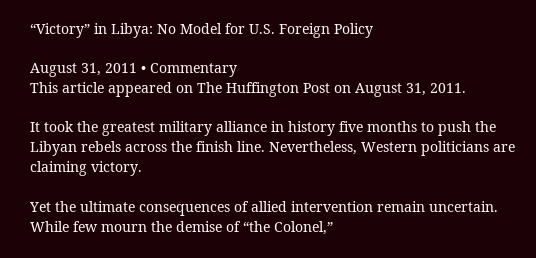“Victory” in Libya: No Model for U.S. Foreign Policy

August 31, 2011 • Commentary
This article appeared on The Huffington Post on August 31, 2011.

It took the greatest military alliance in history five months to push the Libyan rebels across the finish line. Nevertheless, Western politicians are claiming victory.

Yet the ultimate consequences of allied intervention remain uncertain. While few mourn the demise of “the Colonel,”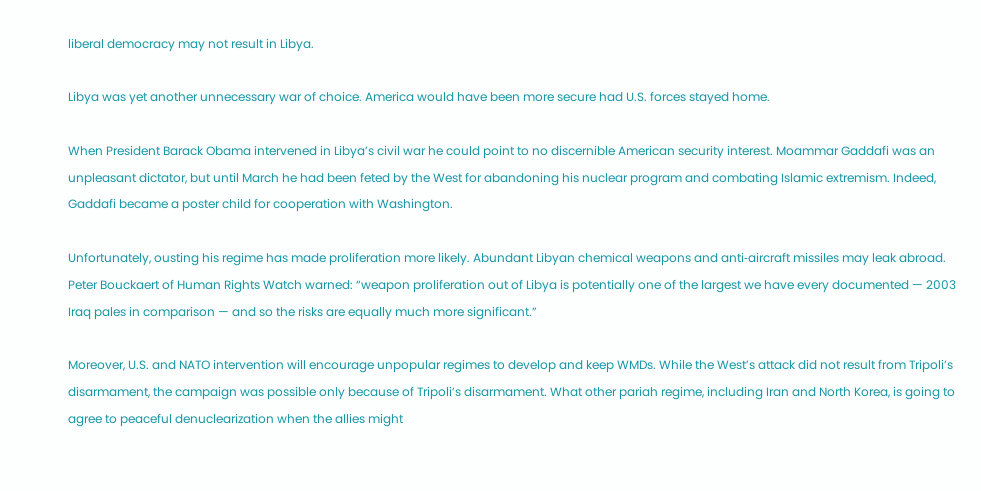liberal democracy may not result in Libya.

Libya was yet another unnecessary war of choice. America would have been more secure had U.S. forces stayed home.

When President Barack Obama intervened in Libya’s civil war he could point to no discernible American security interest. Moammar Gaddafi was an unpleasant dictator, but until March he had been feted by the West for abandoning his nuclear program and combating Islamic extremism. Indeed, Gaddafi became a poster child for cooperation with Washington.

Unfortunately, ousting his regime has made proliferation more likely. Abundant Libyan chemical weapons and anti‐aircraft missiles may leak abroad. Peter Bouckaert of Human Rights Watch warned: “weapon proliferation out of Libya is potentially one of the largest we have every documented — 2003 Iraq pales in comparison — and so the risks are equally much more significant.”

Moreover, U.S. and NATO intervention will encourage unpopular regimes to develop and keep WMDs. While the West’s attack did not result from Tripoli’s disarmament, the campaign was possible only because of Tripoli’s disarmament. What other pariah regime, including Iran and North Korea, is going to agree to peaceful denuclearization when the allies might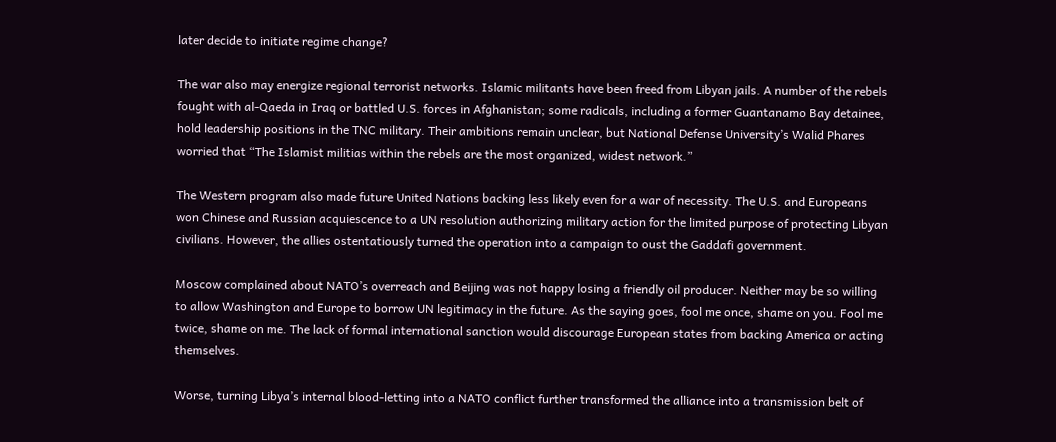later decide to initiate regime change?

The war also may energize regional terrorist networks. Islamic militants have been freed from Libyan jails. A number of the rebels fought with al‐Qaeda in Iraq or battled U.S. forces in Afghanistan; some radicals, including a former Guantanamo Bay detainee, hold leadership positions in the TNC military. Their ambitions remain unclear, but National Defense University’s Walid Phares worried that “The Islamist militias within the rebels are the most organized, widest network.”

The Western program also made future United Nations backing less likely even for a war of necessity. The U.S. and Europeans won Chinese and Russian acquiescence to a UN resolution authorizing military action for the limited purpose of protecting Libyan civilians. However, the allies ostentatiously turned the operation into a campaign to oust the Gaddafi government.

Moscow complained about NATO’s overreach and Beijing was not happy losing a friendly oil producer. Neither may be so willing to allow Washington and Europe to borrow UN legitimacy in the future. As the saying goes, fool me once, shame on you. Fool me twice, shame on me. The lack of formal international sanction would discourage European states from backing America or acting themselves.

Worse, turning Libya’s internal blood‐letting into a NATO conflict further transformed the alliance into a transmission belt of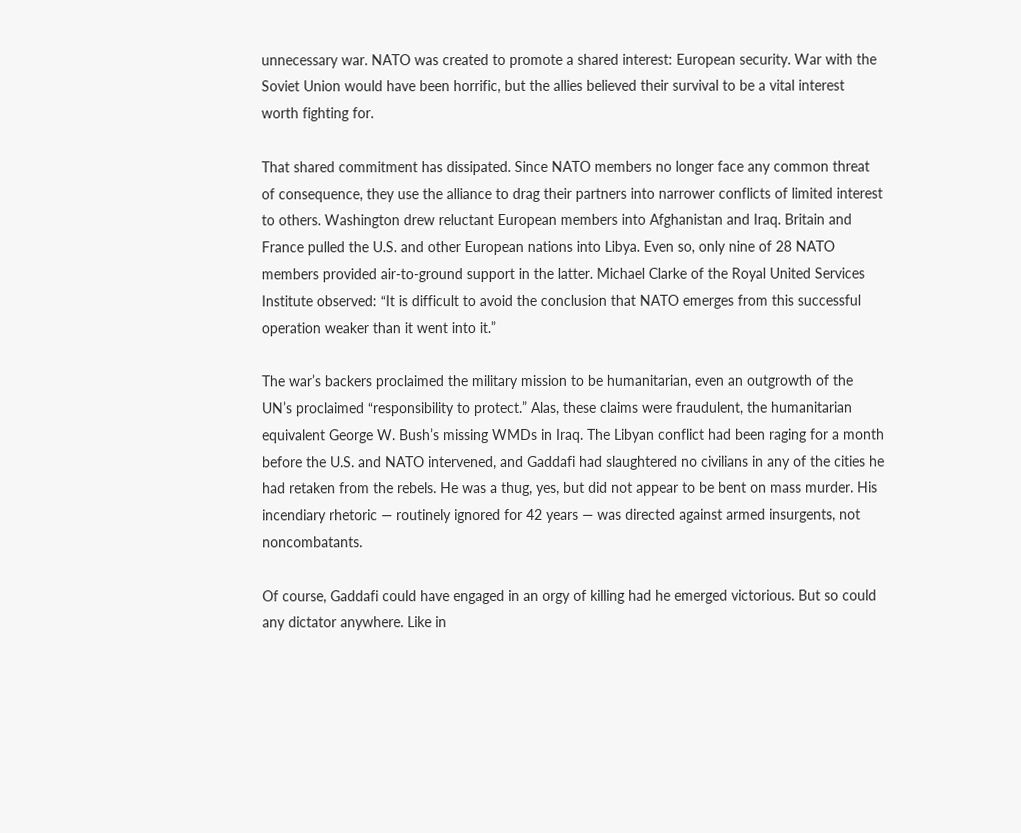unnecessary war. NATO was created to promote a shared interest: European security. War with the Soviet Union would have been horrific, but the allies believed their survival to be a vital interest worth fighting for.

That shared commitment has dissipated. Since NATO members no longer face any common threat of consequence, they use the alliance to drag their partners into narrower conflicts of limited interest to others. Washington drew reluctant European members into Afghanistan and Iraq. Britain and France pulled the U.S. and other European nations into Libya. Even so, only nine of 28 NATO members provided air‐to‐ground support in the latter. Michael Clarke of the Royal United Services Institute observed: “It is difficult to avoid the conclusion that NATO emerges from this successful operation weaker than it went into it.”

The war’s backers proclaimed the military mission to be humanitarian, even an outgrowth of the UN’s proclaimed “responsibility to protect.” Alas, these claims were fraudulent, the humanitarian equivalent George W. Bush’s missing WMDs in Iraq. The Libyan conflict had been raging for a month before the U.S. and NATO intervened, and Gaddafi had slaughtered no civilians in any of the cities he had retaken from the rebels. He was a thug, yes, but did not appear to be bent on mass murder. His incendiary rhetoric — routinely ignored for 42 years — was directed against armed insurgents, not noncombatants.

Of course, Gaddafi could have engaged in an orgy of killing had he emerged victorious. But so could any dictator anywhere. Like in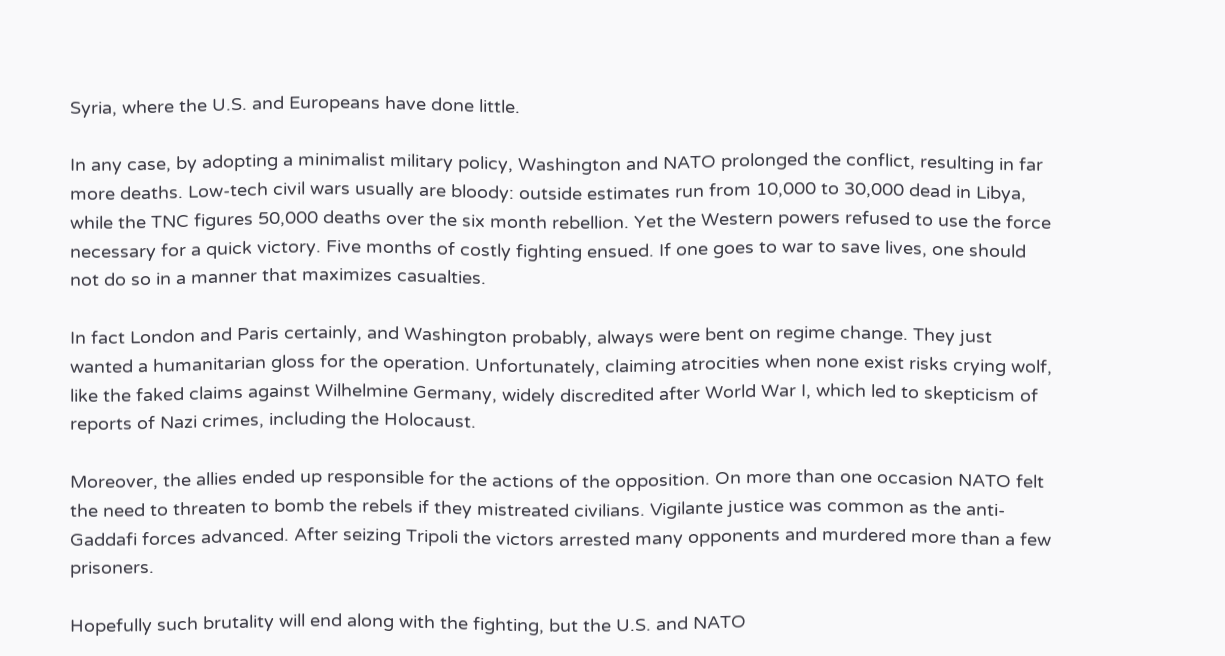Syria, where the U.S. and Europeans have done little.

In any case, by adopting a minimalist military policy, Washington and NATO prolonged the conflict, resulting in far more deaths. Low‐tech civil wars usually are bloody: outside estimates run from 10,000 to 30,000 dead in Libya, while the TNC figures 50,000 deaths over the six month rebellion. Yet the Western powers refused to use the force necessary for a quick victory. Five months of costly fighting ensued. If one goes to war to save lives, one should not do so in a manner that maximizes casualties.

In fact London and Paris certainly, and Washington probably, always were bent on regime change. They just wanted a humanitarian gloss for the operation. Unfortunately, claiming atrocities when none exist risks crying wolf, like the faked claims against Wilhelmine Germany, widely discredited after World War I, which led to skepticism of reports of Nazi crimes, including the Holocaust.

Moreover, the allies ended up responsible for the actions of the opposition. On more than one occasion NATO felt the need to threaten to bomb the rebels if they mistreated civilians. Vigilante justice was common as the anti‐Gaddafi forces advanced. After seizing Tripoli the victors arrested many opponents and murdered more than a few prisoners.

Hopefully such brutality will end along with the fighting, but the U.S. and NATO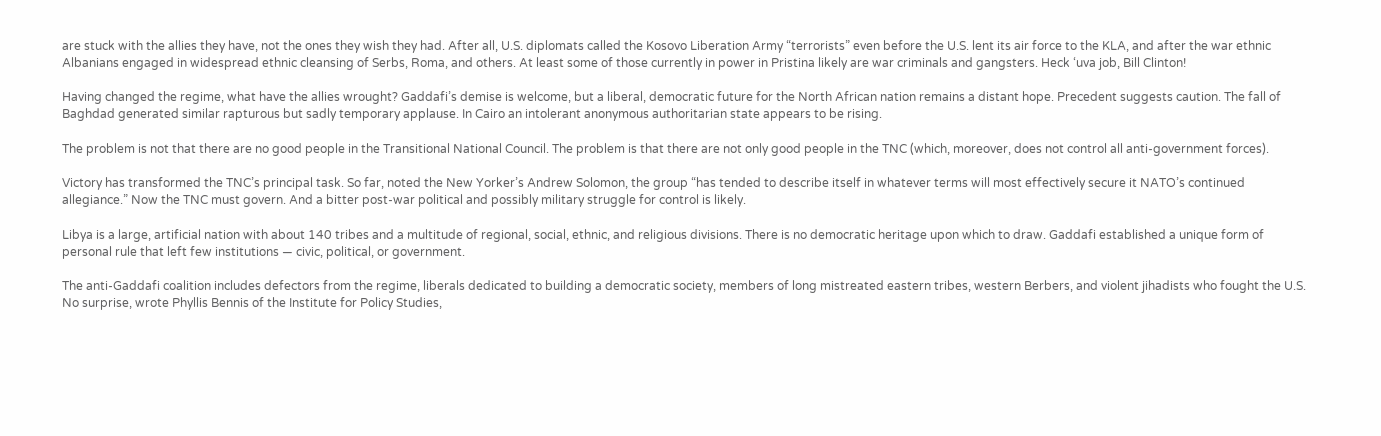are stuck with the allies they have, not the ones they wish they had. After all, U.S. diplomats called the Kosovo Liberation Army “terrorists” even before the U.S. lent its air force to the KLA, and after the war ethnic Albanians engaged in widespread ethnic cleansing of Serbs, Roma, and others. At least some of those currently in power in Pristina likely are war criminals and gangsters. Heck ‘uva job, Bill Clinton!

Having changed the regime, what have the allies wrought? Gaddafi’s demise is welcome, but a liberal, democratic future for the North African nation remains a distant hope. Precedent suggests caution. The fall of Baghdad generated similar rapturous but sadly temporary applause. In Cairo an intolerant anonymous authoritarian state appears to be rising.

The problem is not that there are no good people in the Transitional National Council. The problem is that there are not only good people in the TNC (which, moreover, does not control all anti‐government forces).

Victory has transformed the TNC’s principal task. So far, noted the New Yorker’s Andrew Solomon, the group “has tended to describe itself in whatever terms will most effectively secure it NATO’s continued allegiance.” Now the TNC must govern. And a bitter post‐war political and possibly military struggle for control is likely.

Libya is a large, artificial nation with about 140 tribes and a multitude of regional, social, ethnic, and religious divisions. There is no democratic heritage upon which to draw. Gaddafi established a unique form of personal rule that left few institutions — civic, political, or government.

The anti‐Gaddafi coalition includes defectors from the regime, liberals dedicated to building a democratic society, members of long mistreated eastern tribes, western Berbers, and violent jihadists who fought the U.S. No surprise, wrote Phyllis Bennis of the Institute for Policy Studies,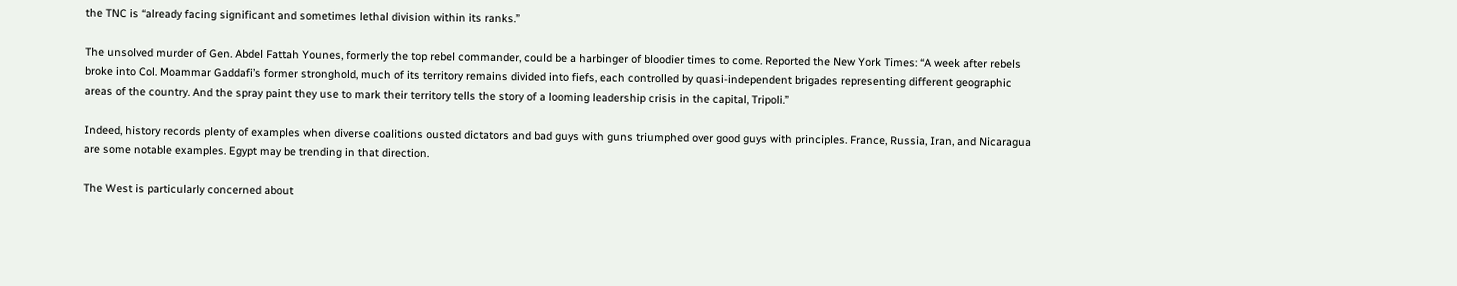the TNC is “already facing significant and sometimes lethal division within its ranks.”

The unsolved murder of Gen. Abdel Fattah Younes, formerly the top rebel commander, could be a harbinger of bloodier times to come. Reported the New York Times: “A week after rebels broke into Col. Moammar Gaddafi’s former stronghold, much of its territory remains divided into fiefs, each controlled by quasi‐independent brigades representing different geographic areas of the country. And the spray paint they use to mark their territory tells the story of a looming leadership crisis in the capital, Tripoli.”

Indeed, history records plenty of examples when diverse coalitions ousted dictators and bad guys with guns triumphed over good guys with principles. France, Russia, Iran, and Nicaragua are some notable examples. Egypt may be trending in that direction.

The West is particularly concerned about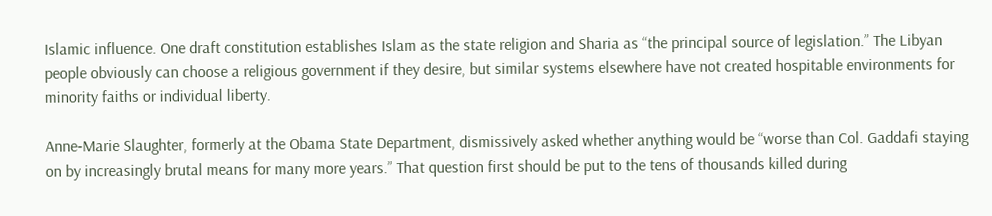Islamic influence. One draft constitution establishes Islam as the state religion and Sharia as “the principal source of legislation.” The Libyan people obviously can choose a religious government if they desire, but similar systems elsewhere have not created hospitable environments for minority faiths or individual liberty.

Anne‐Marie Slaughter, formerly at the Obama State Department, dismissively asked whether anything would be “worse than Col. Gaddafi staying on by increasingly brutal means for many more years.” That question first should be put to the tens of thousands killed during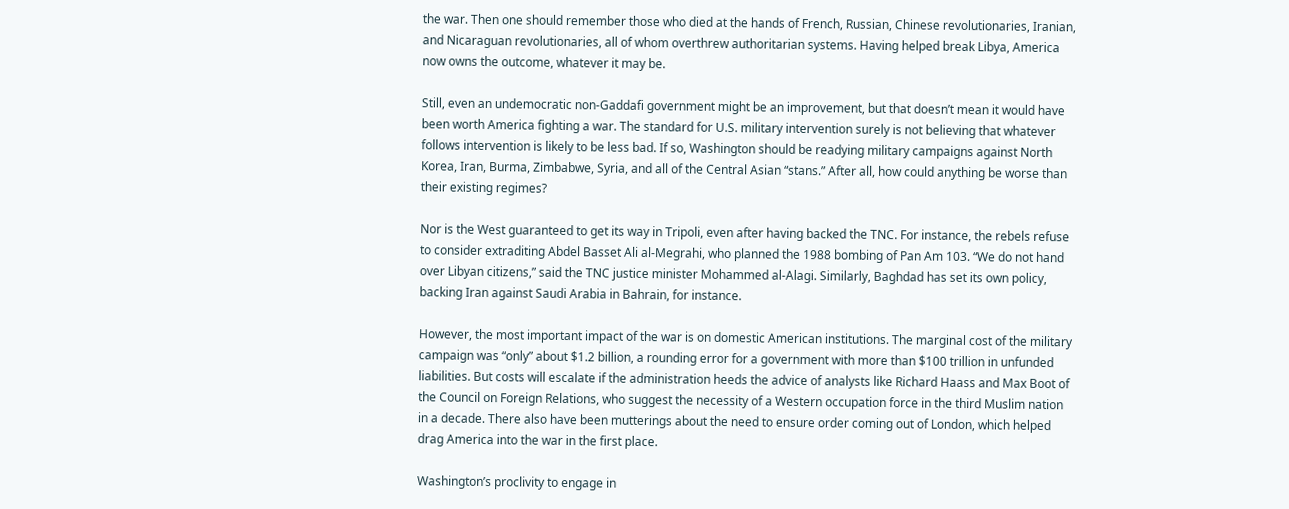the war. Then one should remember those who died at the hands of French, Russian, Chinese revolutionaries, Iranian, and Nicaraguan revolutionaries, all of whom overthrew authoritarian systems. Having helped break Libya, America now owns the outcome, whatever it may be.

Still, even an undemocratic non‐Gaddafi government might be an improvement, but that doesn’t mean it would have been worth America fighting a war. The standard for U.S. military intervention surely is not believing that whatever follows intervention is likely to be less bad. If so, Washington should be readying military campaigns against North Korea, Iran, Burma, Zimbabwe, Syria, and all of the Central Asian “stans.” After all, how could anything be worse than their existing regimes?

Nor is the West guaranteed to get its way in Tripoli, even after having backed the TNC. For instance, the rebels refuse to consider extraditing Abdel Basset Ali al‐Megrahi, who planned the 1988 bombing of Pan Am 103. “We do not hand over Libyan citizens,” said the TNC justice minister Mohammed al‐Alagi. Similarly, Baghdad has set its own policy, backing Iran against Saudi Arabia in Bahrain, for instance.

However, the most important impact of the war is on domestic American institutions. The marginal cost of the military campaign was “only” about $1.2 billion, a rounding error for a government with more than $100 trillion in unfunded liabilities. But costs will escalate if the administration heeds the advice of analysts like Richard Haass and Max Boot of the Council on Foreign Relations, who suggest the necessity of a Western occupation force in the third Muslim nation in a decade. There also have been mutterings about the need to ensure order coming out of London, which helped drag America into the war in the first place.

Washington’s proclivity to engage in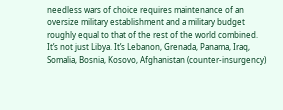needless wars of choice requires maintenance of an oversize military establishment and a military budget roughly equal to that of the rest of the world combined. It’s not just Libya. It’s Lebanon, Grenada, Panama, Iraq, Somalia, Bosnia, Kosovo, Afghanistan (counter‐insurgency)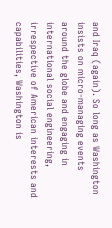and Iraq (again). So long as Washington insists on micro‐managing events around the globe and engaging in international social engineering, irrespective of American interests and capabilities, Washington is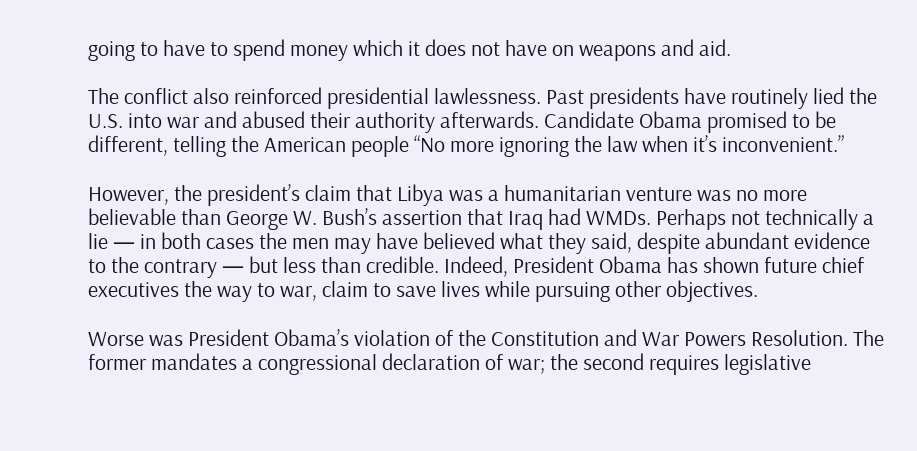going to have to spend money which it does not have on weapons and aid.

The conflict also reinforced presidential lawlessness. Past presidents have routinely lied the U.S. into war and abused their authority afterwards. Candidate Obama promised to be different, telling the American people “No more ignoring the law when it’s inconvenient.”

However, the president’s claim that Libya was a humanitarian venture was no more believable than George W. Bush’s assertion that Iraq had WMDs. Perhaps not technically a lie — in both cases the men may have believed what they said, despite abundant evidence to the contrary — but less than credible. Indeed, President Obama has shown future chief executives the way to war, claim to save lives while pursuing other objectives.

Worse was President Obama’s violation of the Constitution and War Powers Resolution. The former mandates a congressional declaration of war; the second requires legislative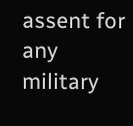assent for any military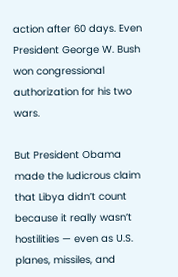action after 60 days. Even President George W. Bush won congressional authorization for his two wars.

But President Obama made the ludicrous claim that Libya didn’t count because it really wasn’t hostilities — even as U.S. planes, missiles, and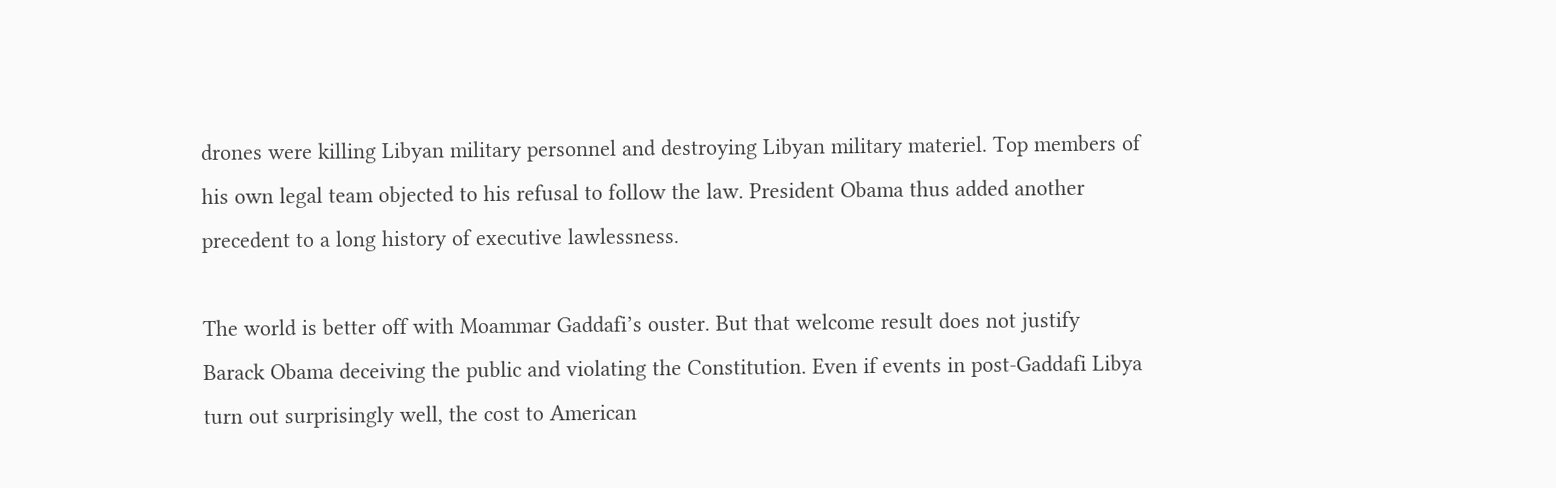drones were killing Libyan military personnel and destroying Libyan military materiel. Top members of his own legal team objected to his refusal to follow the law. President Obama thus added another precedent to a long history of executive lawlessness.

The world is better off with Moammar Gaddafi’s ouster. But that welcome result does not justify Barack Obama deceiving the public and violating the Constitution. Even if events in post‐Gaddafi Libya turn out surprisingly well, the cost to American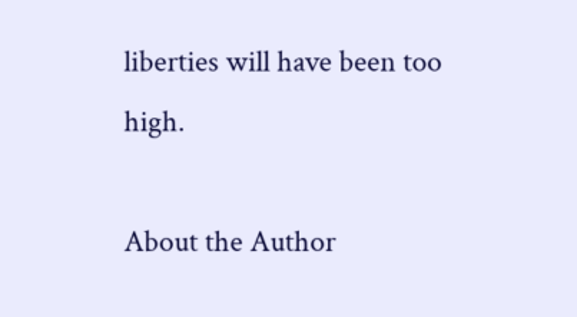liberties will have been too high.

About the Author